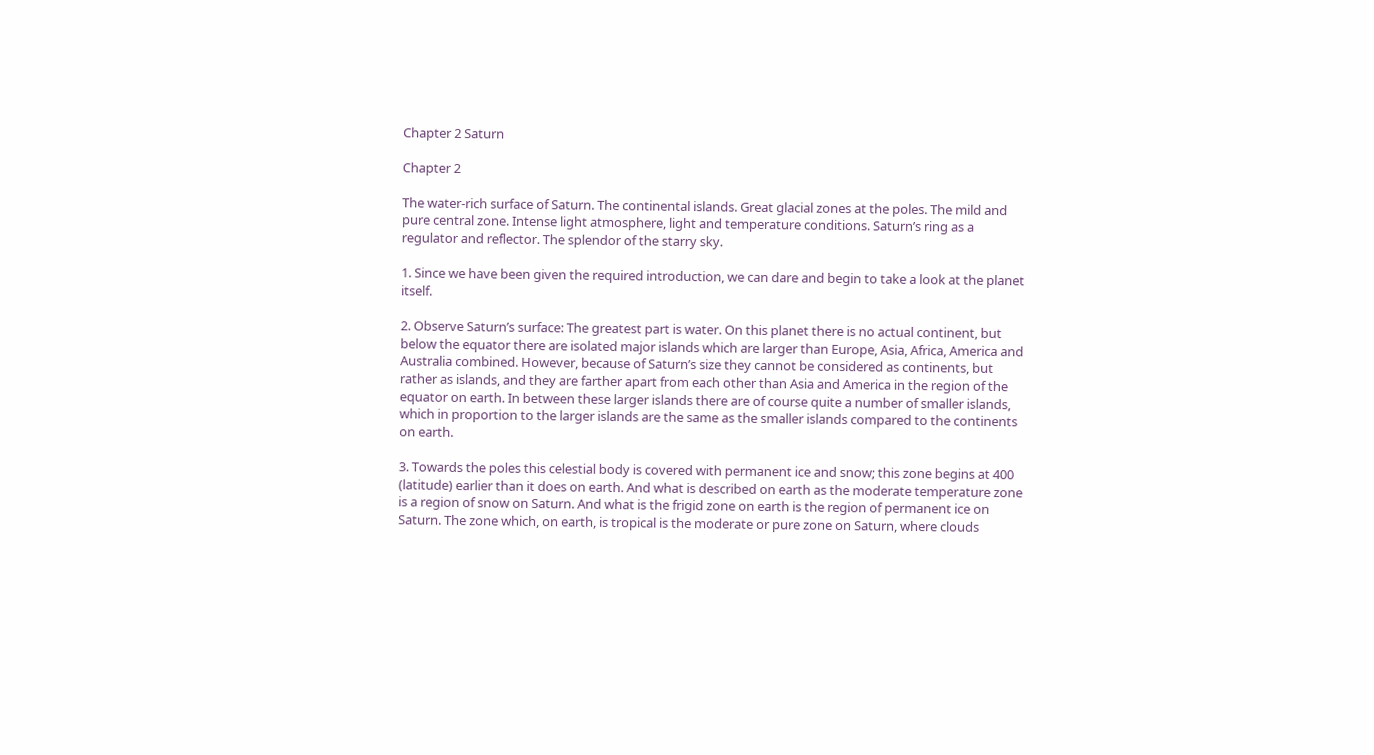Chapter 2 Saturn

Chapter 2

The water-rich surface of Saturn. The continental islands. Great glacial zones at the poles. The mild and pure central zone. Intense light atmosphere, light and temperature conditions. Saturn’s ring as a regulator and reflector. The splendor of the starry sky.

1. Since we have been given the required introduction, we can dare and begin to take a look at the planet itself.

2. Observe Saturn’s surface: The greatest part is water. On this planet there is no actual continent, but below the equator there are isolated major islands which are larger than Europe, Asia, Africa, America and Australia combined. However, because of Saturn’s size they cannot be considered as continents, but rather as islands, and they are farther apart from each other than Asia and America in the region of the equator on earth. In between these larger islands there are of course quite a number of smaller islands, which in proportion to the larger islands are the same as the smaller islands compared to the continents on earth.

3. Towards the poles this celestial body is covered with permanent ice and snow; this zone begins at 400 (latitude) earlier than it does on earth. And what is described on earth as the moderate temperature zone is a region of snow on Saturn. And what is the frigid zone on earth is the region of permanent ice on Saturn. The zone which, on earth, is tropical is the moderate or pure zone on Saturn, where clouds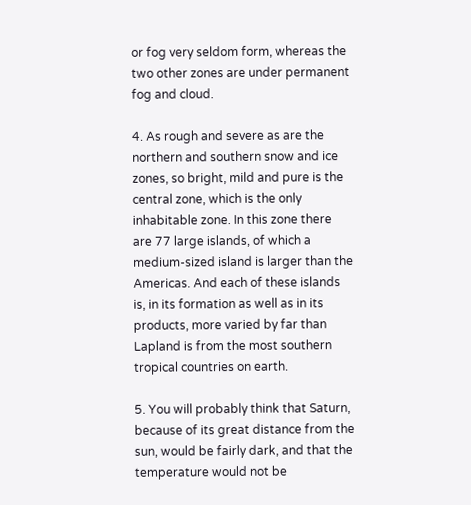or fog very seldom form, whereas the two other zones are under permanent fog and cloud.

4. As rough and severe as are the northern and southern snow and ice zones, so bright, mild and pure is the central zone, which is the only inhabitable zone. In this zone there are 77 large islands, of which a medium-sized island is larger than the Americas. And each of these islands is, in its formation as well as in its products, more varied by far than Lapland is from the most southern tropical countries on earth.

5. You will probably think that Saturn, because of its great distance from the sun, would be fairly dark, and that the temperature would not be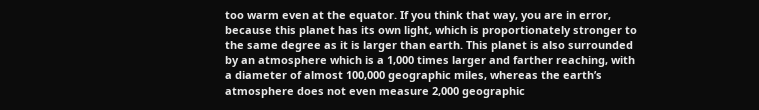too warm even at the equator. If you think that way, you are in error, because this planet has its own light, which is proportionately stronger to the same degree as it is larger than earth. This planet is also surrounded by an atmosphere which is a 1,000 times larger and farther reaching, with a diameter of almost 100,000 geographic miles, whereas the earth’s atmosphere does not even measure 2,000 geographic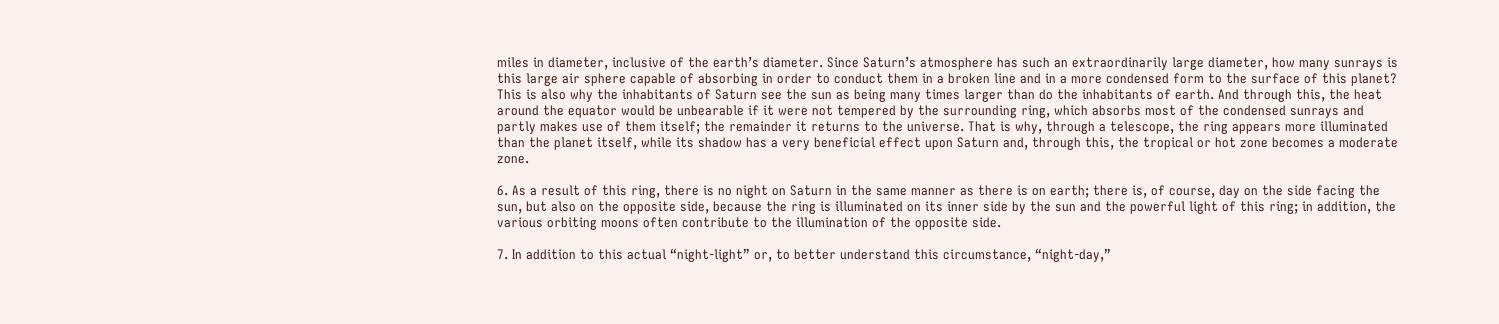miles in diameter, inclusive of the earth’s diameter. Since Saturn’s atmosphere has such an extraordinarily large diameter, how many sunrays is this large air sphere capable of absorbing in order to conduct them in a broken line and in a more condensed form to the surface of this planet? This is also why the inhabitants of Saturn see the sun as being many times larger than do the inhabitants of earth. And through this, the heat around the equator would be unbearable if it were not tempered by the surrounding ring, which absorbs most of the condensed sunrays and partly makes use of them itself; the remainder it returns to the universe. That is why, through a telescope, the ring appears more illuminated than the planet itself, while its shadow has a very beneficial effect upon Saturn and, through this, the tropical or hot zone becomes a moderate zone.

6. As a result of this ring, there is no night on Saturn in the same manner as there is on earth; there is, of course, day on the side facing the sun, but also on the opposite side, because the ring is illuminated on its inner side by the sun and the powerful light of this ring; in addition, the various orbiting moons often contribute to the illumination of the opposite side.

7. In addition to this actual “night-light” or, to better understand this circumstance, “night-day,”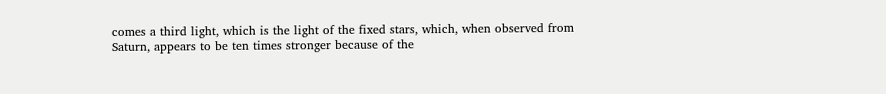comes a third light, which is the light of the fixed stars, which, when observed from Saturn, appears to be ten times stronger because of the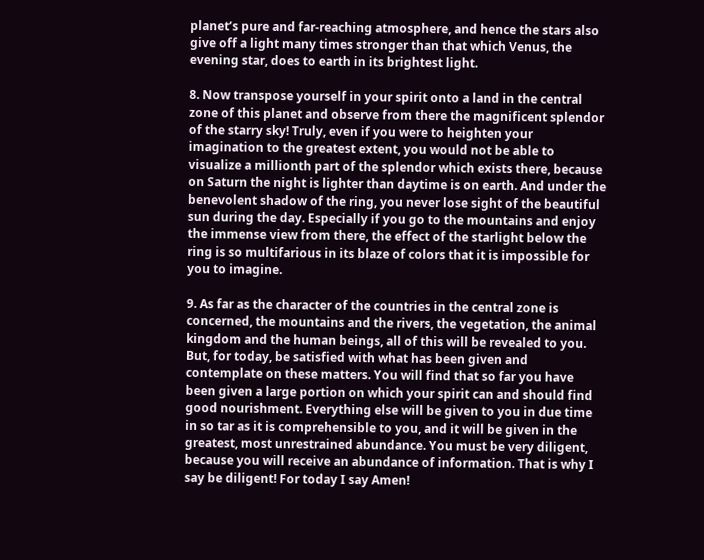planet’s pure and far-reaching atmosphere, and hence the stars also give off a light many times stronger than that which Venus, the evening star, does to earth in its brightest light.

8. Now transpose yourself in your spirit onto a land in the central zone of this planet and observe from there the magnificent splendor of the starry sky! Truly, even if you were to heighten your imagination to the greatest extent, you would not be able to visualize a millionth part of the splendor which exists there, because on Saturn the night is lighter than daytime is on earth. And under the benevolent shadow of the ring, you never lose sight of the beautiful sun during the day. Especially if you go to the mountains and enjoy the immense view from there, the effect of the starlight below the ring is so multifarious in its blaze of colors that it is impossible for you to imagine.

9. As far as the character of the countries in the central zone is concerned, the mountains and the rivers, the vegetation, the animal kingdom and the human beings, all of this will be revealed to you. But, for today, be satisfied with what has been given and contemplate on these matters. You will find that so far you have been given a large portion on which your spirit can and should find good nourishment. Everything else will be given to you in due time in so tar as it is comprehensible to you, and it will be given in the greatest, most unrestrained abundance. You must be very diligent, because you will receive an abundance of information. That is why I say be diligent! For today I say Amen!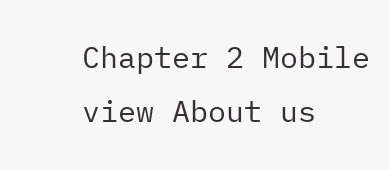Chapter 2 Mobile view About us